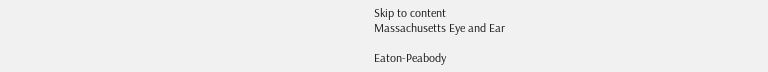Skip to content
Massachusetts Eye and Ear

Eaton-Peabody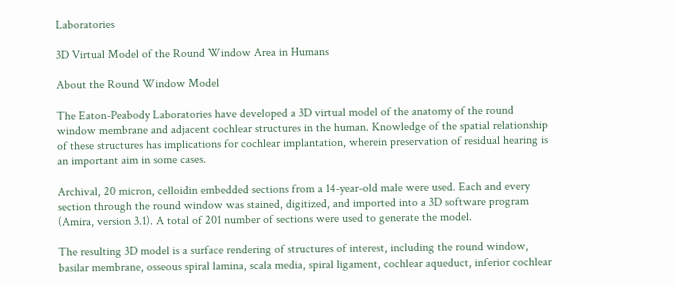Laboratories

3D Virtual Model of the Round Window Area in Humans

About the Round Window Model

The Eaton-Peabody Laboratories have developed a 3D virtual model of the anatomy of the round window membrane and adjacent cochlear structures in the human. Knowledge of the spatial relationship of these structures has implications for cochlear implantation, wherein preservation of residual hearing is an important aim in some cases.

Archival, 20 micron, celloidin embedded sections from a 14-year-old male were used. Each and every section through the round window was stained, digitized, and imported into a 3D software program (Amira, version 3.1). A total of 201 number of sections were used to generate the model.

The resulting 3D model is a surface rendering of structures of interest, including the round window, basilar membrane, osseous spiral lamina, scala media, spiral ligament, cochlear aqueduct, inferior cochlear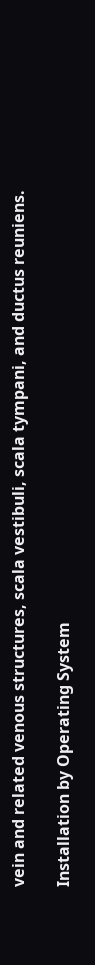vein and related venous structures, scala vestibuli, scala tympani, and ductus reuniens.

Installation by Operating System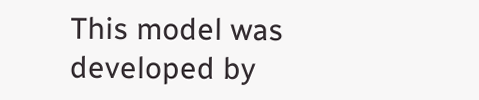This model was developed by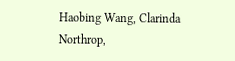Haobing Wang, Clarinda Northrop,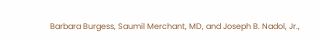Barbara Burgess, Saumil Merchant, MD, and Joseph B. Nadol, Jr.,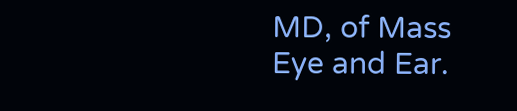MD, of Mass Eye and Ear.